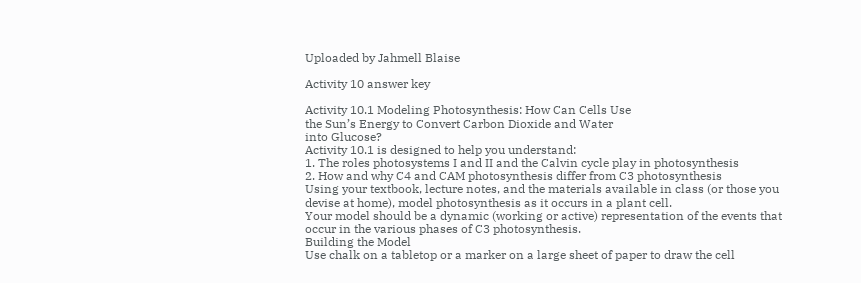Uploaded by Jahmell Blaise

Activity 10 answer key

Activity 10.1 Modeling Photosynthesis: How Can Cells Use
the Sun’s Energy to Convert Carbon Dioxide and Water
into Glucose?
Activity 10.1 is designed to help you understand:
1. The roles photosystems I and II and the Calvin cycle play in photosynthesis
2. How and why C4 and CAM photosynthesis differ from C3 photosynthesis
Using your textbook, lecture notes, and the materials available in class (or those you
devise at home), model photosynthesis as it occurs in a plant cell.
Your model should be a dynamic (working or active) representation of the events that
occur in the various phases of C3 photosynthesis.
Building the Model
Use chalk on a tabletop or a marker on a large sheet of paper to draw the cell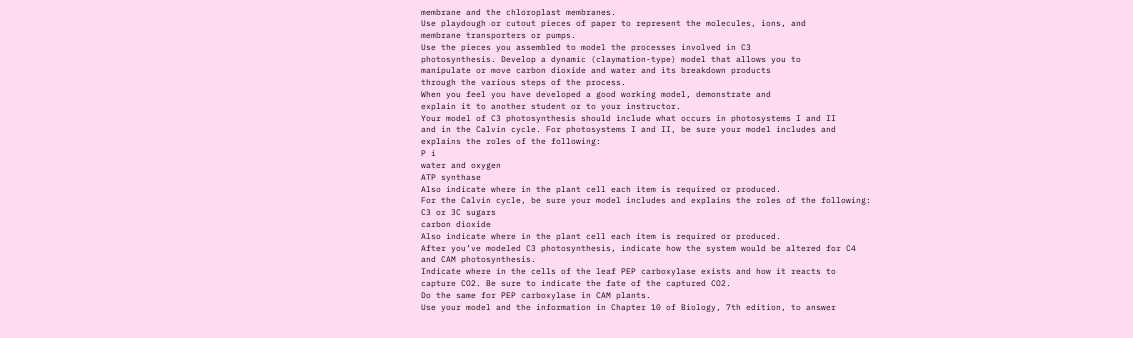membrane and the chloroplast membranes.
Use playdough or cutout pieces of paper to represent the molecules, ions, and
membrane transporters or pumps.
Use the pieces you assembled to model the processes involved in C3
photosynthesis. Develop a dynamic (claymation-type) model that allows you to
manipulate or move carbon dioxide and water and its breakdown products
through the various steps of the process.
When you feel you have developed a good working model, demonstrate and
explain it to another student or to your instructor.
Your model of C3 photosynthesis should include what occurs in photosystems I and II
and in the Calvin cycle. For photosystems I and II, be sure your model includes and
explains the roles of the following:
P i
water and oxygen
ATP synthase
Also indicate where in the plant cell each item is required or produced.
For the Calvin cycle, be sure your model includes and explains the roles of the following:
C3 or 3C sugars
carbon dioxide
Also indicate where in the plant cell each item is required or produced.
After you’ve modeled C3 photosynthesis, indicate how the system would be altered for C4
and CAM photosynthesis.
Indicate where in the cells of the leaf PEP carboxylase exists and how it reacts to
capture CO2. Be sure to indicate the fate of the captured CO2.
Do the same for PEP carboxylase in CAM plants.
Use your model and the information in Chapter 10 of Biology, 7th edition, to answer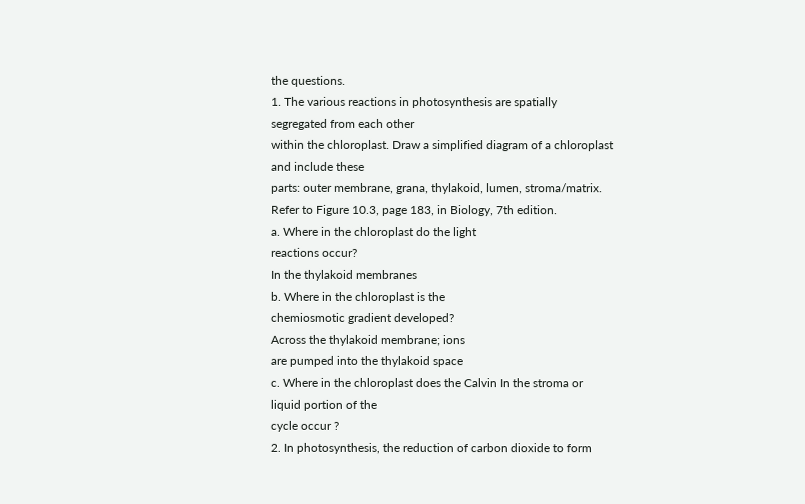the questions.
1. The various reactions in photosynthesis are spatially segregated from each other
within the chloroplast. Draw a simplified diagram of a chloroplast and include these
parts: outer membrane, grana, thylakoid, lumen, stroma/matrix.
Refer to Figure 10.3, page 183, in Biology, 7th edition.
a. Where in the chloroplast do the light
reactions occur?
In the thylakoid membranes
b. Where in the chloroplast is the
chemiosmotic gradient developed?
Across the thylakoid membrane; ions
are pumped into the thylakoid space
c. Where in the chloroplast does the Calvin In the stroma or liquid portion of the
cycle occur ?
2. In photosynthesis, the reduction of carbon dioxide to form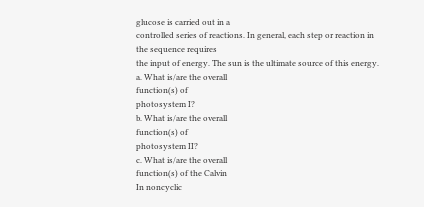glucose is carried out in a
controlled series of reactions. In general, each step or reaction in the sequence requires
the input of energy. The sun is the ultimate source of this energy.
a. What is/are the overall
function(s) of
photosystem I?
b. What is/are the overall
function(s) of
photosystem II?
c. What is/are the overall
function(s) of the Calvin
In noncyclic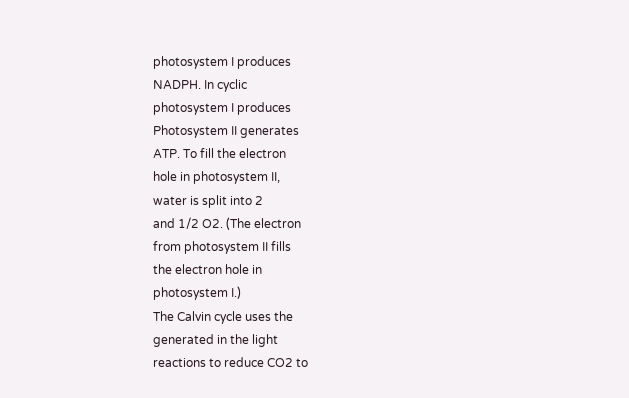photosystem I produces
NADPH. In cyclic
photosystem I produces
Photosystem II generates
ATP. To fill the electron
hole in photosystem II,
water is split into 2
and 1/2 O2. (The electron
from photosystem II fills
the electron hole in
photosystem I.)
The Calvin cycle uses the
generated in the light
reactions to reduce CO2 to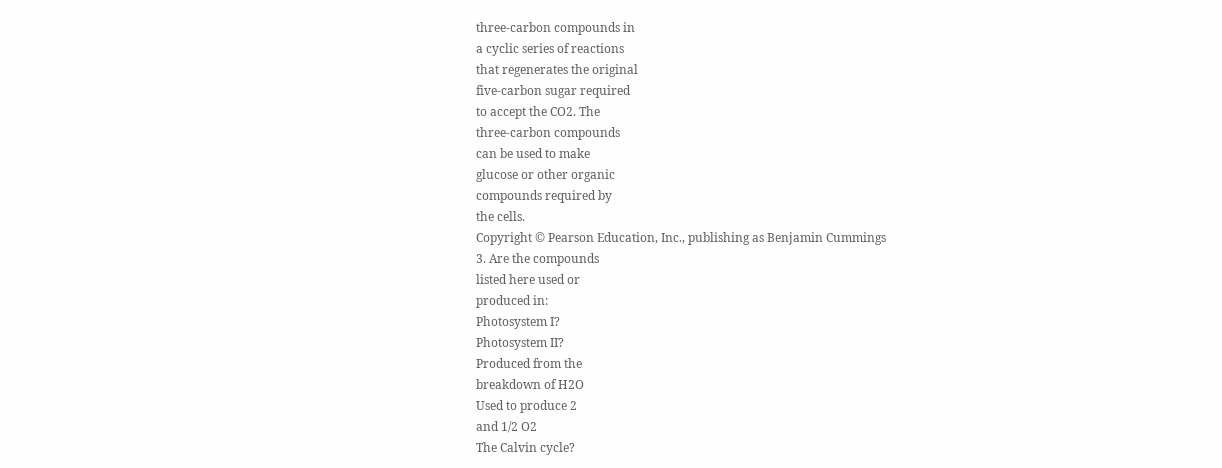three-carbon compounds in
a cyclic series of reactions
that regenerates the original
five-carbon sugar required
to accept the CO2. The
three-carbon compounds
can be used to make
glucose or other organic
compounds required by
the cells.
Copyright © Pearson Education, Inc., publishing as Benjamin Cummings
3. Are the compounds
listed here used or
produced in:
Photosystem I?
Photosystem II?
Produced from the
breakdown of H2O
Used to produce 2
and 1/2 O2
The Calvin cycle?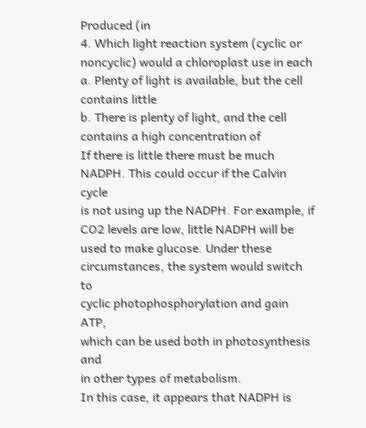Produced (in
4. Which light reaction system (cyclic or noncyclic) would a chloroplast use in each
a. Plenty of light is available, but the cell
contains little
b. There is plenty of light, and the cell
contains a high concentration of
If there is little there must be much
NADPH. This could occur if the Calvin cycle
is not using up the NADPH. For example, if
CO2 levels are low, little NADPH will be
used to make glucose. Under these
circumstances, the system would switch to
cyclic photophosphorylation and gain ATP,
which can be used both in photosynthesis and
in other types of metabolism.
In this case, it appears that NADPH is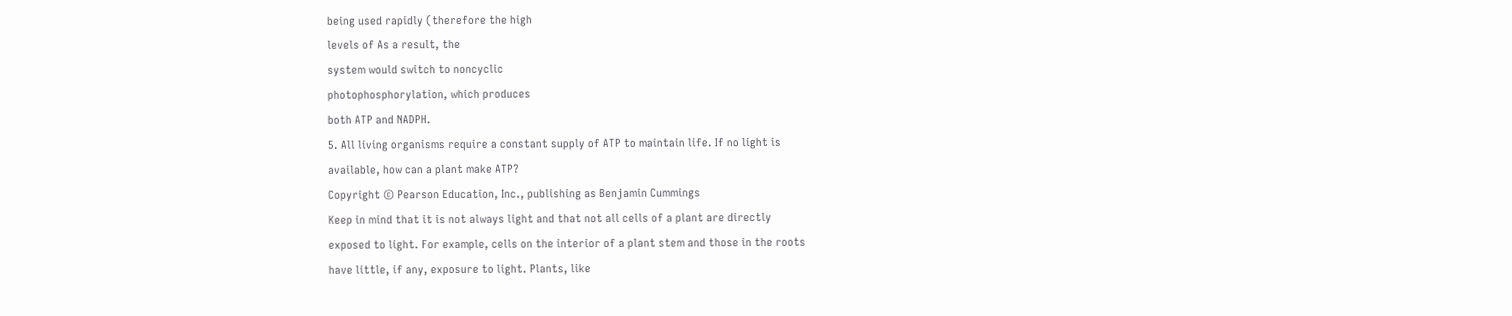being used rapidly (therefore the high
levels of As a result, the
system would switch to noncyclic
photophosphorylation, which produces
both ATP and NADPH.
5. All living organisms require a constant supply of ATP to maintain life. If no light is
available, how can a plant make ATP?
Copyright © Pearson Education, Inc., publishing as Benjamin Cummings
Keep in mind that it is not always light and that not all cells of a plant are directly
exposed to light. For example, cells on the interior of a plant stem and those in the roots
have little, if any, exposure to light. Plants, like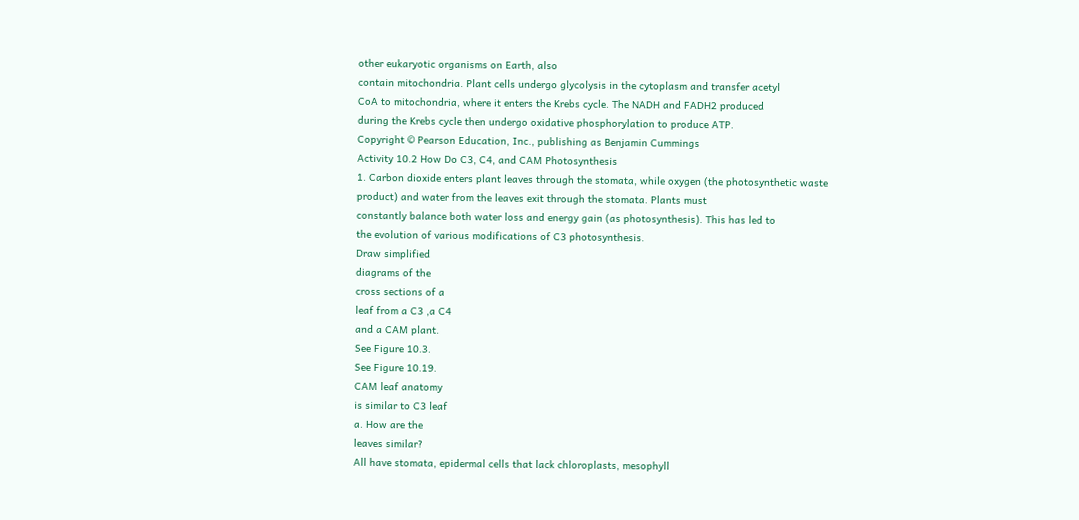other eukaryotic organisms on Earth, also
contain mitochondria. Plant cells undergo glycolysis in the cytoplasm and transfer acetyl
CoA to mitochondria, where it enters the Krebs cycle. The NADH and FADH2 produced
during the Krebs cycle then undergo oxidative phosphorylation to produce ATP.
Copyright © Pearson Education, Inc., publishing as Benjamin Cummings
Activity 10.2 How Do C3, C4, and CAM Photosynthesis
1. Carbon dioxide enters plant leaves through the stomata, while oxygen (the photosynthetic waste product) and water from the leaves exit through the stomata. Plants must
constantly balance both water loss and energy gain (as photosynthesis). This has led to
the evolution of various modifications of C3 photosynthesis.
Draw simplified
diagrams of the
cross sections of a
leaf from a C3 ,a C4
and a CAM plant.
See Figure 10.3.
See Figure 10.19.
CAM leaf anatomy
is similar to C3 leaf
a. How are the
leaves similar?
All have stomata, epidermal cells that lack chloroplasts, mesophyll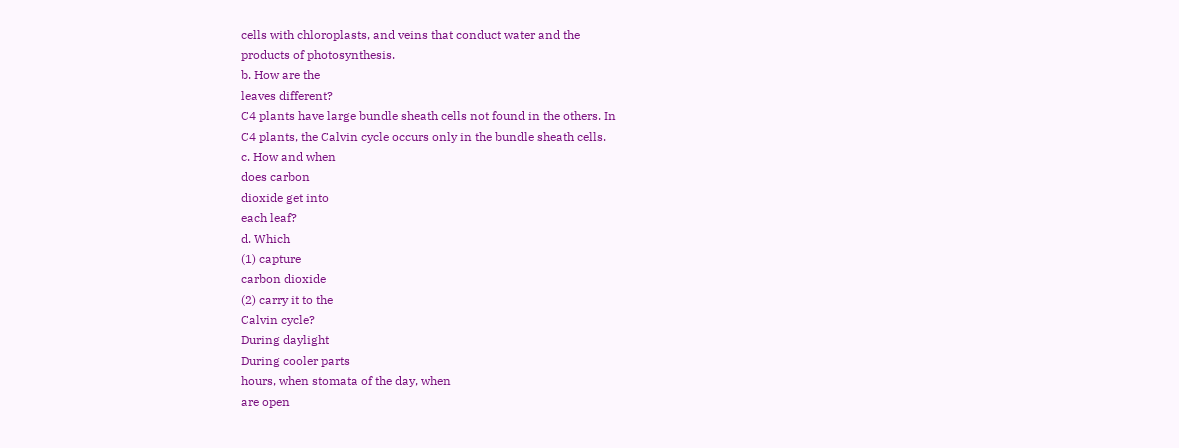cells with chloroplasts, and veins that conduct water and the
products of photosynthesis.
b. How are the
leaves different?
C4 plants have large bundle sheath cells not found in the others. In
C4 plants, the Calvin cycle occurs only in the bundle sheath cells.
c. How and when
does carbon
dioxide get into
each leaf?
d. Which
(1) capture
carbon dioxide
(2) carry it to the
Calvin cycle?
During daylight
During cooler parts
hours, when stomata of the day, when
are open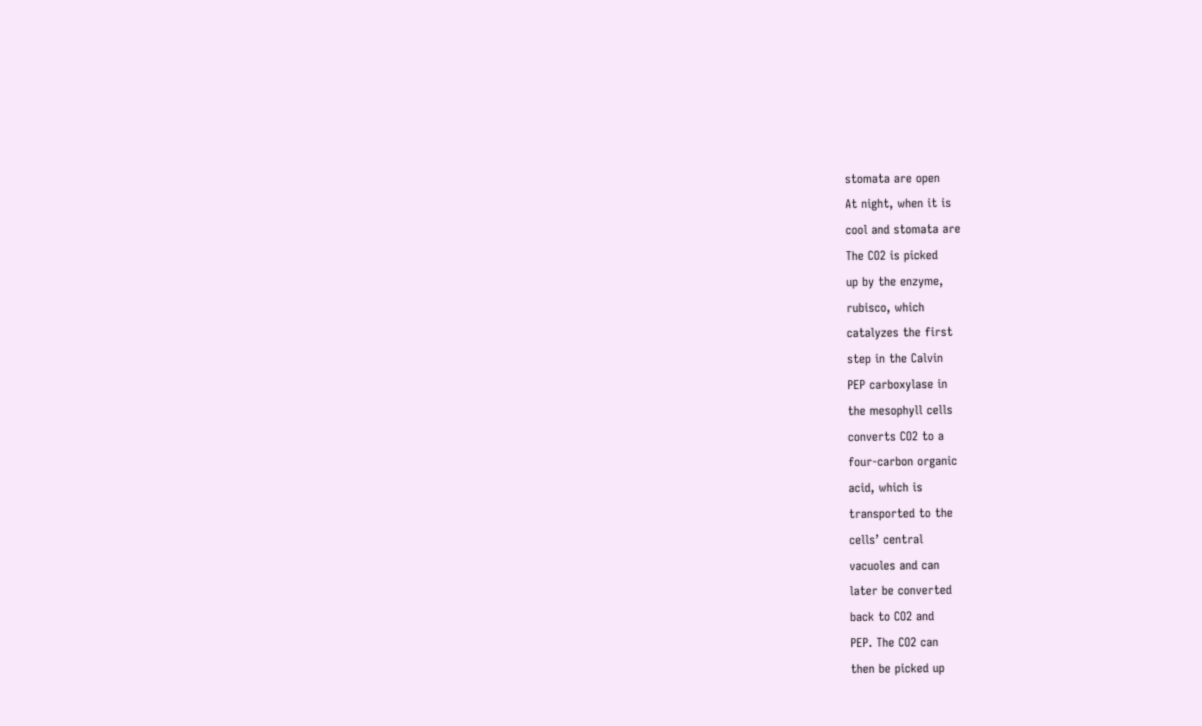stomata are open
At night, when it is
cool and stomata are
The CO2 is picked
up by the enzyme,
rubisco, which
catalyzes the first
step in the Calvin
PEP carboxylase in
the mesophyll cells
converts CO2 to a
four-carbon organic
acid, which is
transported to the
cells’ central
vacuoles and can
later be converted
back to CO2 and
PEP. The CO2 can
then be picked up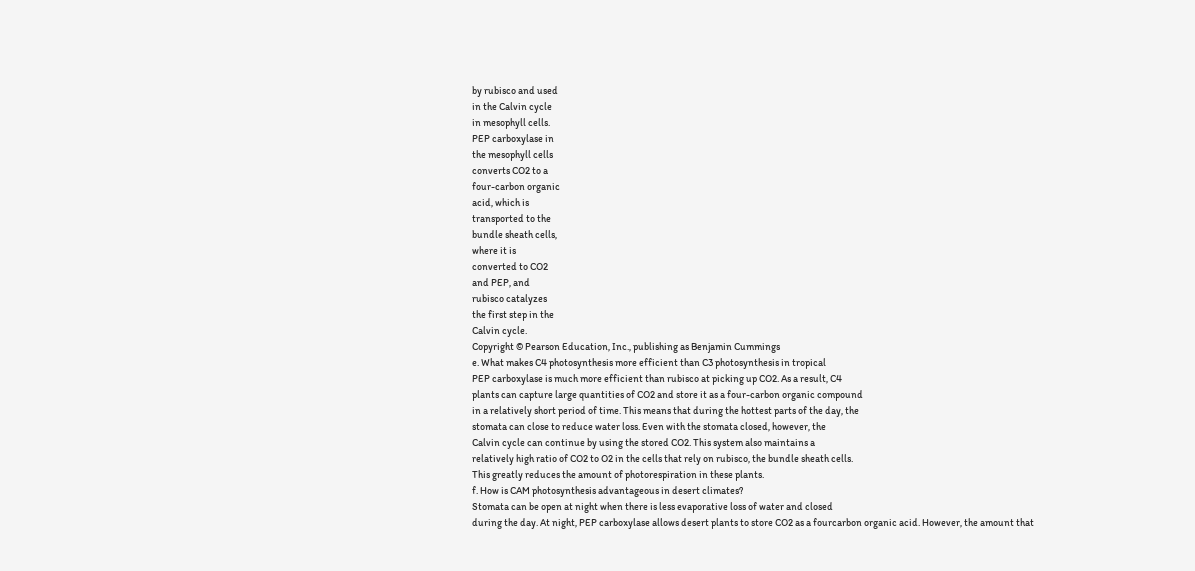by rubisco and used
in the Calvin cycle
in mesophyll cells.
PEP carboxylase in
the mesophyll cells
converts CO2 to a
four-carbon organic
acid, which is
transported to the
bundle sheath cells,
where it is
converted to CO2
and PEP, and
rubisco catalyzes
the first step in the
Calvin cycle.
Copyright © Pearson Education, Inc., publishing as Benjamin Cummings
e. What makes C4 photosynthesis more efficient than C3 photosynthesis in tropical
PEP carboxylase is much more efficient than rubisco at picking up CO2. As a result, C4
plants can capture large quantities of CO2 and store it as a four-carbon organic compound
in a relatively short period of time. This means that during the hottest parts of the day, the
stomata can close to reduce water loss. Even with the stomata closed, however, the
Calvin cycle can continue by using the stored CO2. This system also maintains a
relatively high ratio of CO2 to O2 in the cells that rely on rubisco, the bundle sheath cells.
This greatly reduces the amount of photorespiration in these plants.
f. How is CAM photosynthesis advantageous in desert climates?
Stomata can be open at night when there is less evaporative loss of water and closed
during the day. At night, PEP carboxylase allows desert plants to store CO2 as a fourcarbon organic acid. However, the amount that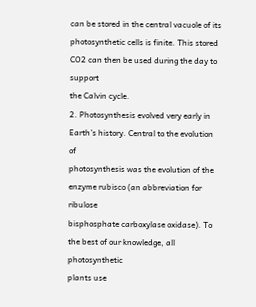can be stored in the central vacuole of its
photosynthetic cells is finite. This stored CO2 can then be used during the day to support
the Calvin cycle.
2. Photosynthesis evolved very early in Earth’s history. Central to the evolution of
photosynthesis was the evolution of the enzyme rubisco (an abbreviation for ribulose
bisphosphate carboxylase oxidase). To the best of our knowledge, all photosynthetic
plants use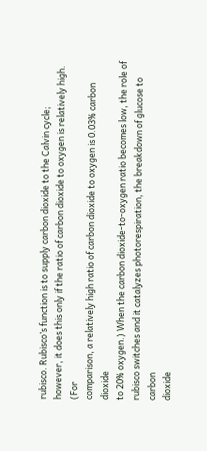rubisco. Rubisco’s function is to supply carbon dioxide to the Calvin cycle;
however, it does this only if the ratio of carbon dioxide to oxygen is relatively high. (For
comparison, a relatively high ratio of carbon dioxide to oxygen is 0.03% carbon dioxide
to 20% oxygen.) When the carbon dioxide-to-oxygen ratio becomes low, the role of
rubisco switches and it catalyzes photorespiration, the breakdown of glucose to carbon
dioxide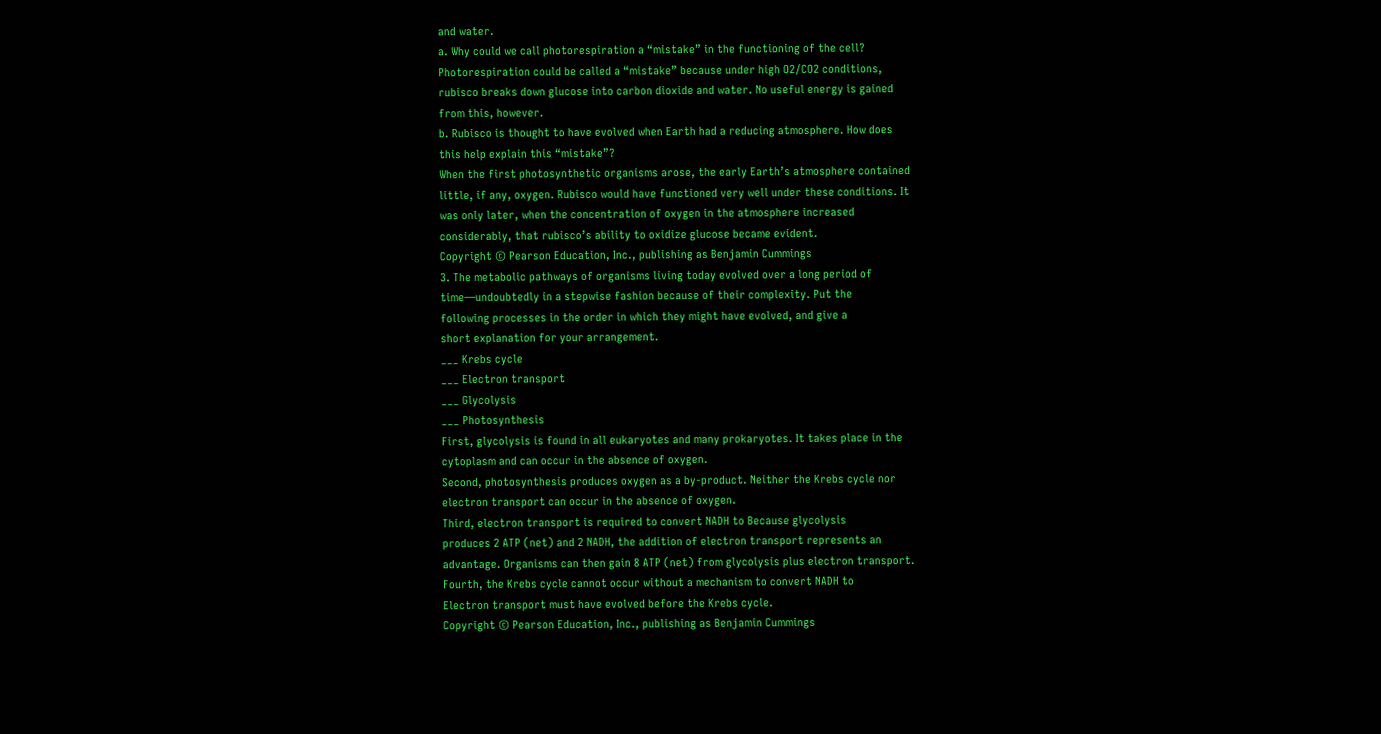and water.
a. Why could we call photorespiration a “mistake” in the functioning of the cell?
Photorespiration could be called a “mistake” because under high O2/CO2 conditions,
rubisco breaks down glucose into carbon dioxide and water. No useful energy is gained
from this, however.
b. Rubisco is thought to have evolved when Earth had a reducing atmosphere. How does
this help explain this “mistake”?
When the first photosynthetic organisms arose, the early Earth’s atmosphere contained
little, if any, oxygen. Rubisco would have functioned very well under these conditions. It
was only later, when the concentration of oxygen in the atmosphere increased
considerably, that rubisco’s ability to oxidize glucose became evident.
Copyright © Pearson Education, Inc., publishing as Benjamin Cummings
3. The metabolic pathways of organisms living today evolved over a long period of
time—undoubtedly in a stepwise fashion because of their complexity. Put the
following processes in the order in which they might have evolved, and give a
short explanation for your arrangement.
___ Krebs cycle
___ Electron transport
___ Glycolysis
___ Photosynthesis
First, glycolysis is found in all eukaryotes and many prokaryotes. It takes place in the
cytoplasm and can occur in the absence of oxygen.
Second, photosynthesis produces oxygen as a by-product. Neither the Krebs cycle nor
electron transport can occur in the absence of oxygen.
Third, electron transport is required to convert NADH to Because glycolysis
produces 2 ATP (net) and 2 NADH, the addition of electron transport represents an
advantage. Organisms can then gain 8 ATP (net) from glycolysis plus electron transport.
Fourth, the Krebs cycle cannot occur without a mechanism to convert NADH to
Electron transport must have evolved before the Krebs cycle.
Copyright © Pearson Education, Inc., publishing as Benjamin Cummings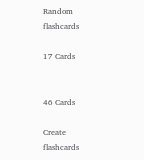Random flashcards

17 Cards


46 Cards

Create flashcards